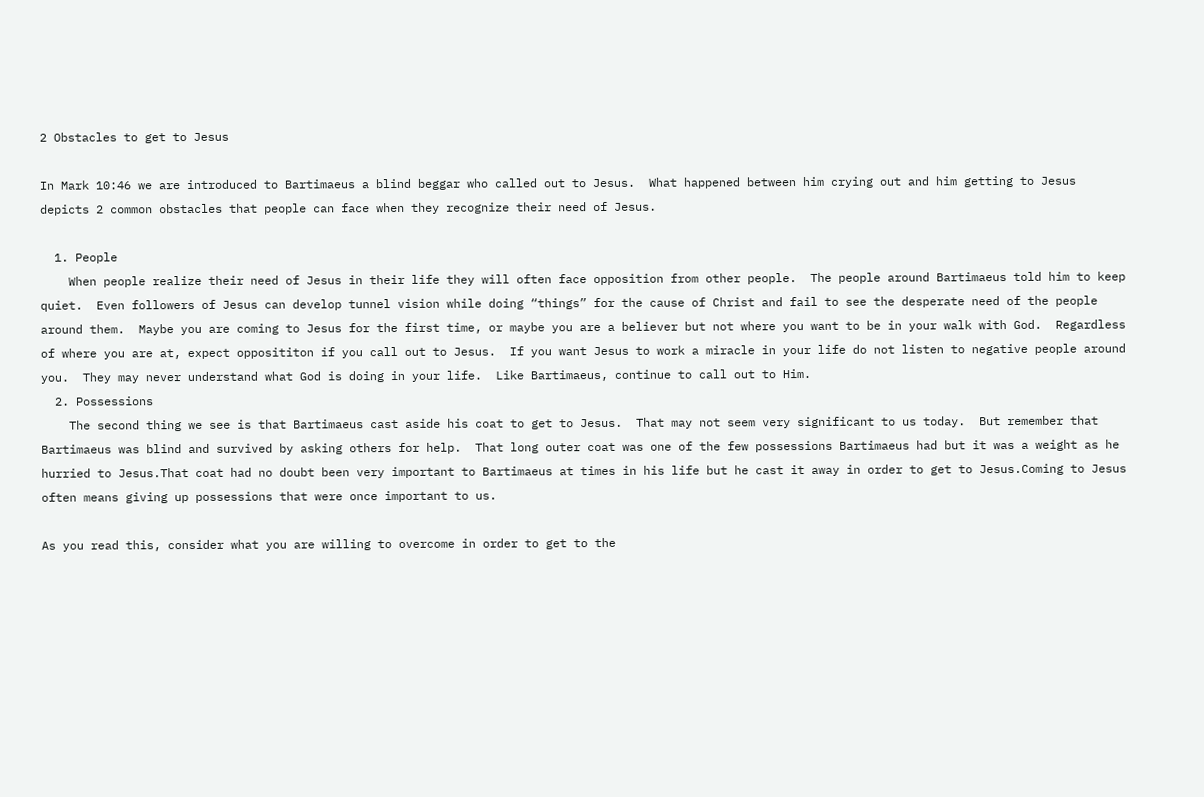2 Obstacles to get to Jesus

In Mark 10:46 we are introduced to Bartimaeus a blind beggar who called out to Jesus.  What happened between him crying out and him getting to Jesus depicts 2 common obstacles that people can face when they recognize their need of Jesus.

  1. People
    When people realize their need of Jesus in their life they will often face opposition from other people.  The people around Bartimaeus told him to keep quiet.  Even followers of Jesus can develop tunnel vision while doing “things” for the cause of Christ and fail to see the desperate need of the people around them.  Maybe you are coming to Jesus for the first time, or maybe you are a believer but not where you want to be in your walk with God.  Regardless of where you are at, expect opposititon if you call out to Jesus.  If you want Jesus to work a miracle in your life do not listen to negative people around you.  They may never understand what God is doing in your life.  Like Bartimaeus, continue to call out to Him.
  2. Possessions
    The second thing we see is that Bartimaeus cast aside his coat to get to Jesus.  That may not seem very significant to us today.  But remember that Bartimaeus was blind and survived by asking others for help.  That long outer coat was one of the few possessions Bartimaeus had but it was a weight as he hurried to Jesus.That coat had no doubt been very important to Bartimaeus at times in his life but he cast it away in order to get to Jesus.Coming to Jesus often means giving up possessions that were once important to us.

As you read this, consider what you are willing to overcome in order to get to the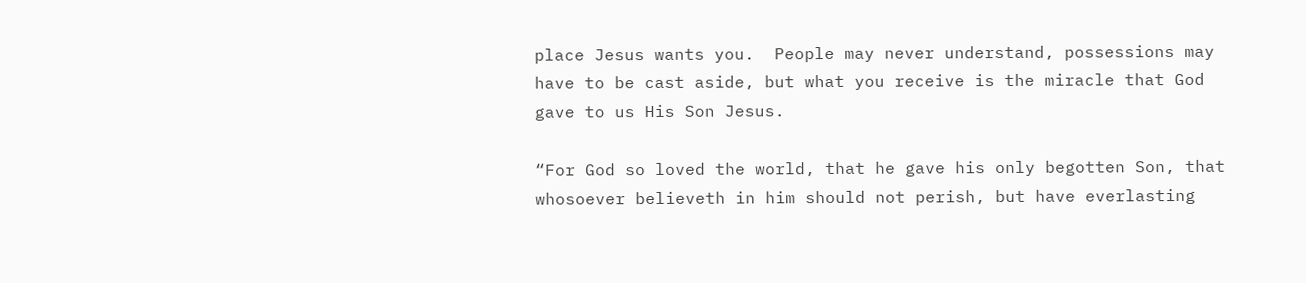place Jesus wants you.  People may never understand, possessions may have to be cast aside, but what you receive is the miracle that God gave to us His Son Jesus.

“For God so loved the world, that he gave his only begotten Son, that whosoever believeth in him should not perish, but have everlasting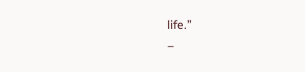life.”                                                                                                                       –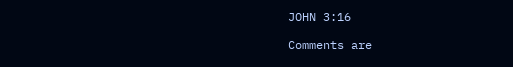JOHN 3:16

Comments are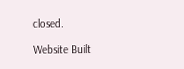closed.

Website Built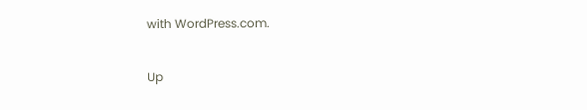with WordPress.com.

Up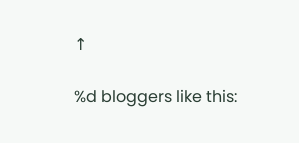↑

%d bloggers like this: